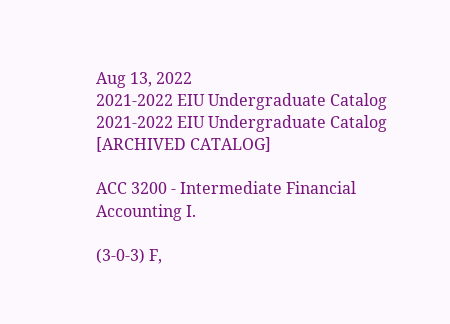Aug 13, 2022
2021-2022 EIU Undergraduate Catalog
2021-2022 EIU Undergraduate Catalog [ARCHIVED CATALOG]

ACC 3200 - Intermediate Financial Accounting I.

(3-0-3) F,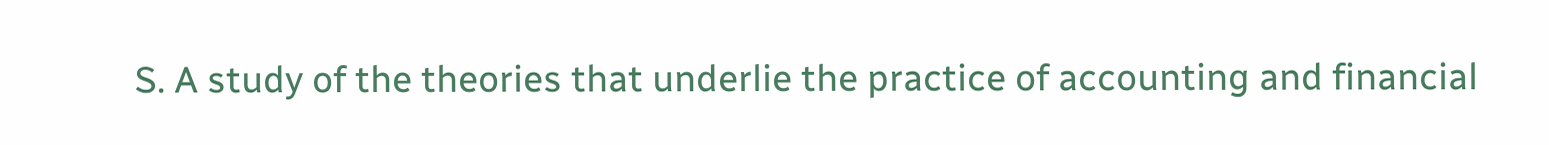S. A study of the theories that underlie the practice of accounting and financial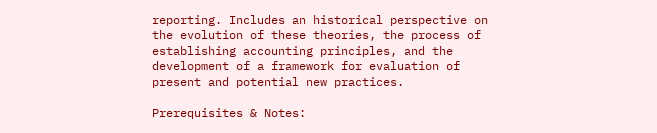reporting. Includes an historical perspective on the evolution of these theories, the process of establishing accounting principles, and the development of a framework for evaluation of present and potential new practices.

Prerequisites & Notes: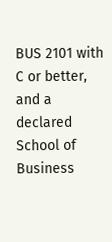BUS 2101 with C or better, and a declared School of Business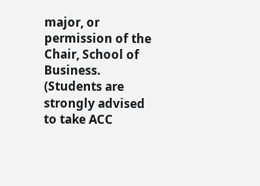major, or permission of the Chair, School of Business. (Students are strongly advised to take ACC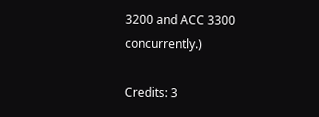3200 and ACC 3300 concurrently.)

Credits: 3